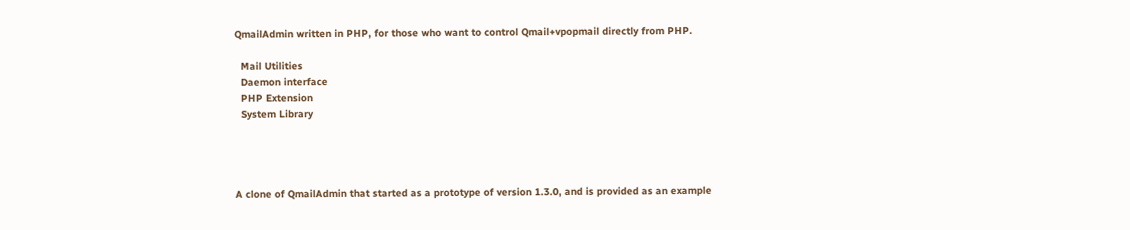QmailAdmin written in PHP, for those who want to control Qmail+vpopmail directly from PHP.

  Mail Utilities
  Daemon interface
  PHP Extension
  System Library




A clone of QmailAdmin that started as a prototype of version 1.3.0, and is provided as an example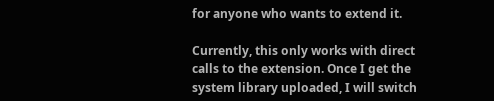for anyone who wants to extend it.

Currently, this only works with direct calls to the extension. Once I get the system library uploaded, I will switch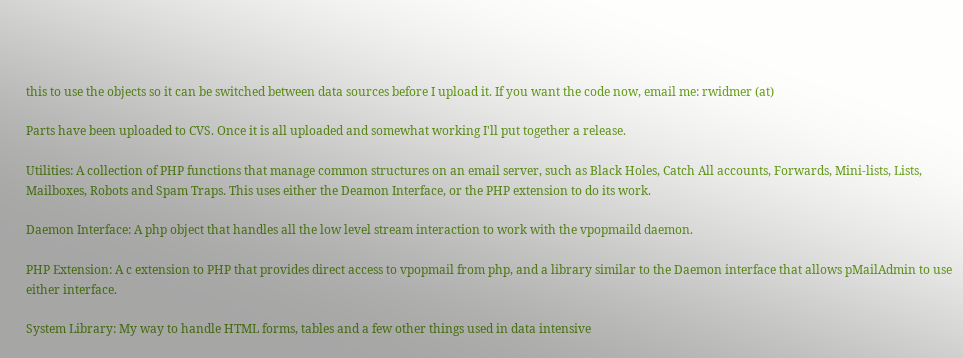this to use the objects so it can be switched between data sources before I upload it. If you want the code now, email me: rwidmer (at)

Parts have been uploaded to CVS. Once it is all uploaded and somewhat working I'll put together a release.

Utilities: A collection of PHP functions that manage common structures on an email server, such as Black Holes, Catch All accounts, Forwards, Mini-lists, Lists, Mailboxes, Robots and Spam Traps. This uses either the Deamon Interface, or the PHP extension to do its work.

Daemon Interface: A php object that handles all the low level stream interaction to work with the vpopmaild daemon.

PHP Extension: A c extension to PHP that provides direct access to vpopmail from php, and a library similar to the Daemon interface that allows pMailAdmin to use either interface.

System Library: My way to handle HTML forms, tables and a few other things used in data intensive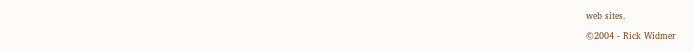web sites.

©2004 - Rick Widmer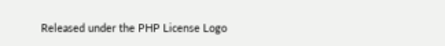Released under the PHP License Logo